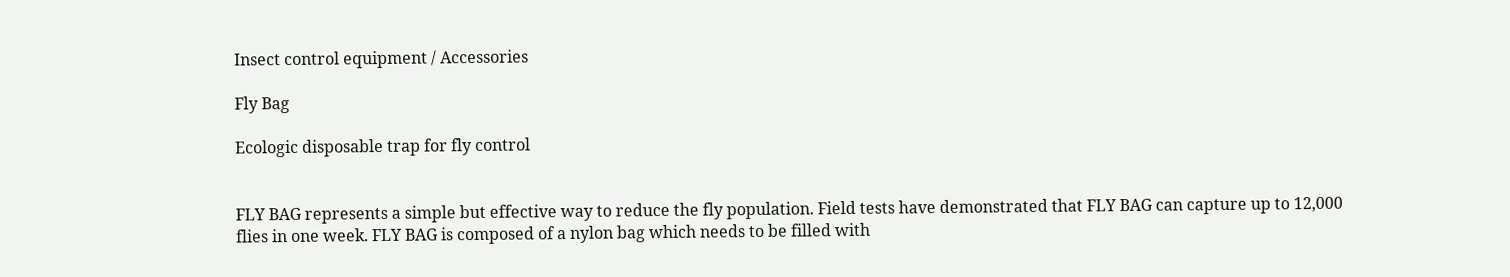Insect control equipment / Accessories

Fly Bag

Ecologic disposable trap for fly control


FLY BAG represents a simple but effective way to reduce the fly population. Field tests have demonstrated that FLY BAG can capture up to 12,000 flies in one week. FLY BAG is composed of a nylon bag which needs to be filled with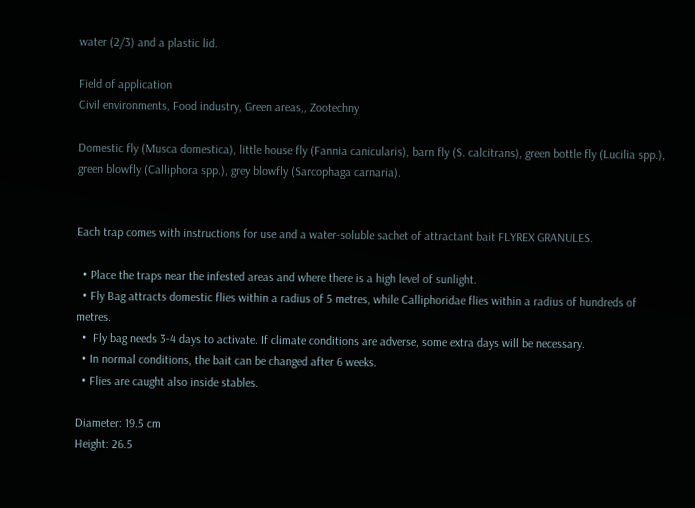water (2/3) and a plastic lid.

Field of application
Civil environments, Food industry, Green areas,, Zootechny

Domestic fly (Musca domestica), little house fly (Fannia canicularis), barn fly (S. calcitrans), green bottle fly (Lucilia spp.), green blowfly (Calliphora spp.), grey blowfly (Sarcophaga carnaria).


Each trap comes with instructions for use and a water-soluble sachet of attractant bait FLYREX GRANULES.

  • Place the traps near the infested areas and where there is a high level of sunlight.
  • Fly Bag attracts domestic flies within a radius of 5 metres, while Calliphoridae flies within a radius of hundreds of metres.
  •  Fly bag needs 3-4 days to activate. If climate conditions are adverse, some extra days will be necessary.
  • In normal conditions, the bait can be changed after 6 weeks.
  • Flies are caught also inside stables.

Diameter: 19.5 cm
Height: 26.5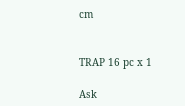cm


TRAP 16 pc x 1

Ask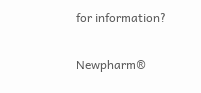for information?

Newpharm®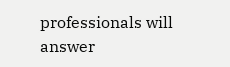professionals will answer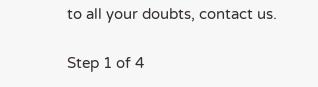to all your doubts, contact us.

Step 1 of 4